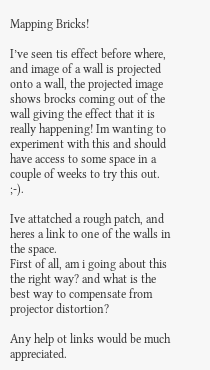Mapping Bricks!

I’ve seen tis effect before where, and image of a wall is projected onto a wall, the projected image shows brocks coming out of the wall giving the effect that it is really happening! Im wanting to experiment with this and should have access to some space in a couple of weeks to try this out. ;-).

Ive attatched a rough patch, and heres a link to one of the walls in the space.
First of all, am i going about this the right way? and what is the best way to compensate from projector distortion?

Any help ot links would be much appreciated.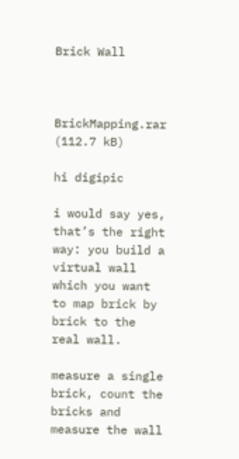Brick Wall



BrickMapping.rar (112.7 kB)

hi digipic

i would say yes, that’s the right way: you build a virtual wall which you want to map brick by brick to the real wall.

measure a single brick, count the bricks and measure the wall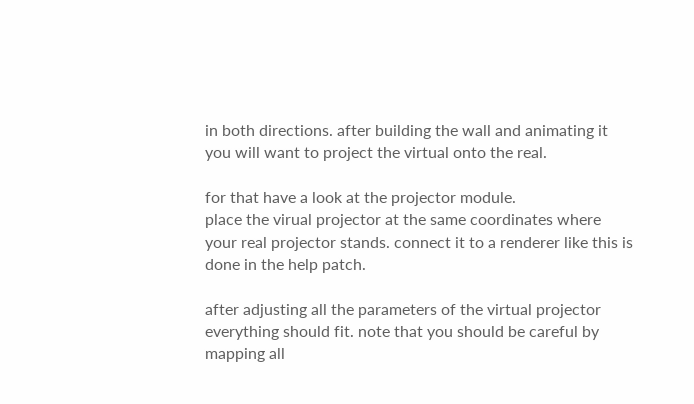in both directions. after building the wall and animating it you will want to project the virtual onto the real.

for that have a look at the projector module.
place the virual projector at the same coordinates where your real projector stands. connect it to a renderer like this is done in the help patch.

after adjusting all the parameters of the virtual projector everything should fit. note that you should be careful by mapping all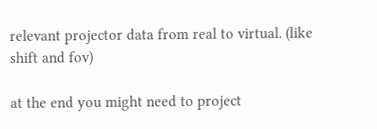relevant projector data from real to virtual. (like shift and fov)

at the end you might need to project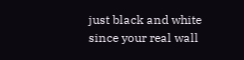just black and white since your real wall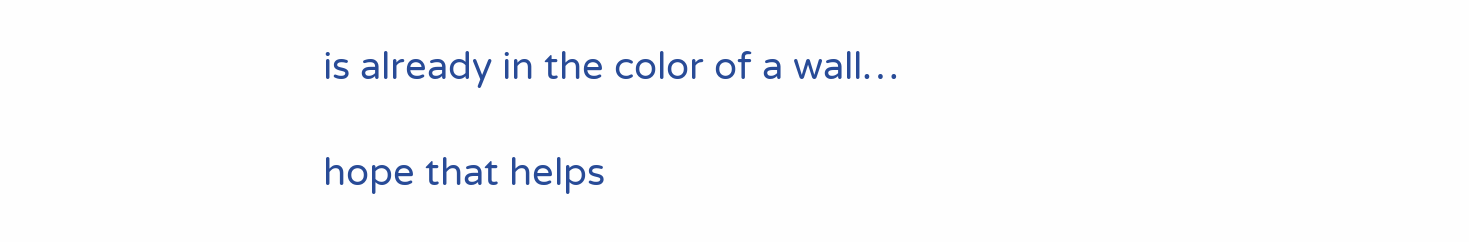is already in the color of a wall…

hope that helps